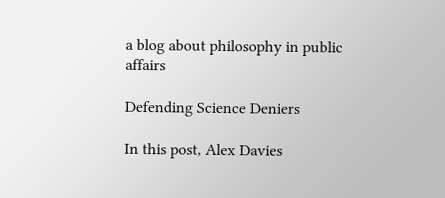a blog about philosophy in public affairs

Defending Science Deniers

In this post, Alex Davies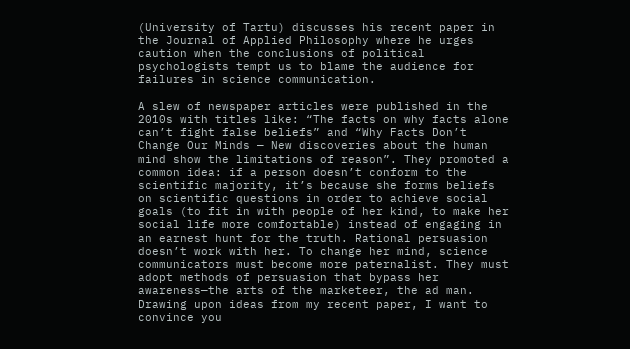(University of Tartu) discusses his recent paper in the Journal of Applied Philosophy where he urges caution when the conclusions of political psychologists tempt us to blame the audience for failures in science communication.

A slew of newspaper articles were published in the 2010s with titles like: “The facts on why facts alone can’t fight false beliefs” and “Why Facts Don’t Change Our Minds — New discoveries about the human mind show the limitations of reason”. They promoted a common idea: if a person doesn’t conform to the scientific majority, it’s because she forms beliefs on scientific questions in order to achieve social goals (to fit in with people of her kind, to make her social life more comfortable) instead of engaging in an earnest hunt for the truth. Rational persuasion doesn’t work with her. To change her mind, science communicators must become more paternalist. They must adopt methods of persuasion that bypass her awareness—the arts of the marketeer, the ad man. Drawing upon ideas from my recent paper, I want to convince you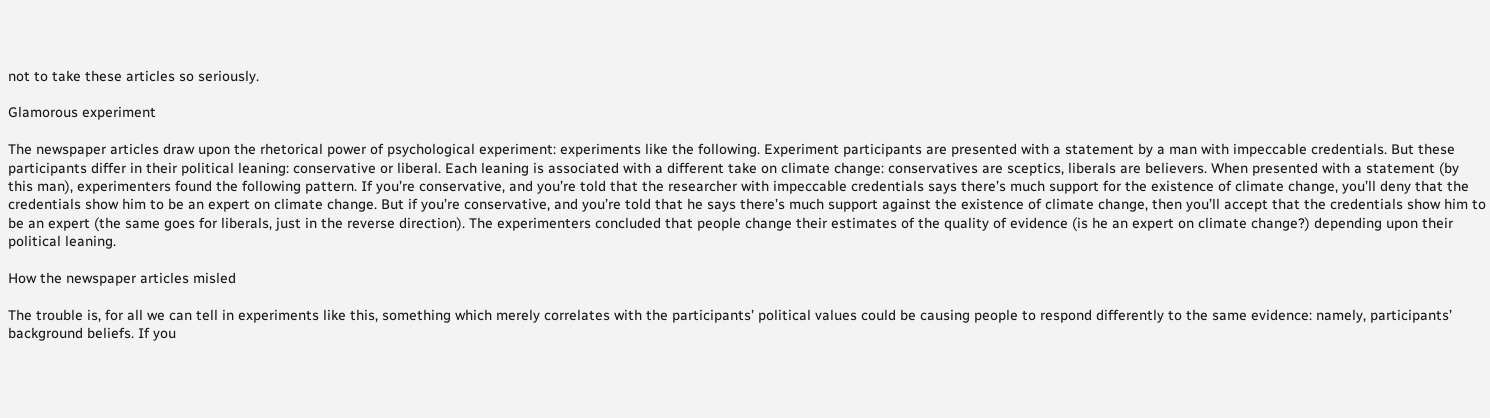not to take these articles so seriously.

Glamorous experiment

The newspaper articles draw upon the rhetorical power of psychological experiment: experiments like the following. Experiment participants are presented with a statement by a man with impeccable credentials. But these participants differ in their political leaning: conservative or liberal. Each leaning is associated with a different take on climate change: conservatives are sceptics, liberals are believers. When presented with a statement (by this man), experimenters found the following pattern. If you’re conservative, and you’re told that the researcher with impeccable credentials says there’s much support for the existence of climate change, you’ll deny that the credentials show him to be an expert on climate change. But if you’re conservative, and you’re told that he says there’s much support against the existence of climate change, then you’ll accept that the credentials show him to be an expert (the same goes for liberals, just in the reverse direction). The experimenters concluded that people change their estimates of the quality of evidence (is he an expert on climate change?) depending upon their political leaning.

How the newspaper articles misled

The trouble is, for all we can tell in experiments like this, something which merely correlates with the participants’ political values could be causing people to respond differently to the same evidence: namely, participants’ background beliefs. If you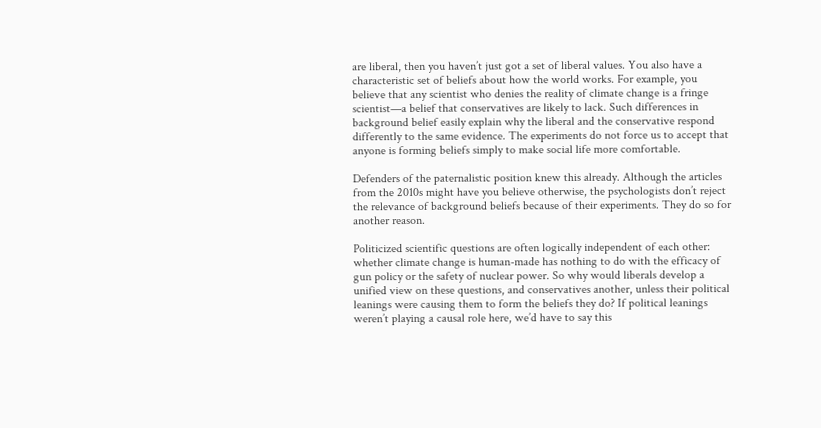are liberal, then you haven’t just got a set of liberal values. You also have a characteristic set of beliefs about how the world works. For example, you believe that any scientist who denies the reality of climate change is a fringe scientist—a belief that conservatives are likely to lack. Such differences in background belief easily explain why the liberal and the conservative respond differently to the same evidence. The experiments do not force us to accept that anyone is forming beliefs simply to make social life more comfortable.

Defenders of the paternalistic position knew this already. Although the articles from the 2010s might have you believe otherwise, the psychologists don’t reject the relevance of background beliefs because of their experiments. They do so for another reason.

Politicized scientific questions are often logically independent of each other: whether climate change is human-made has nothing to do with the efficacy of gun policy or the safety of nuclear power. So why would liberals develop a unified view on these questions, and conservatives another, unless their political leanings were causing them to form the beliefs they do? If political leanings weren’t playing a causal role here, we’d have to say this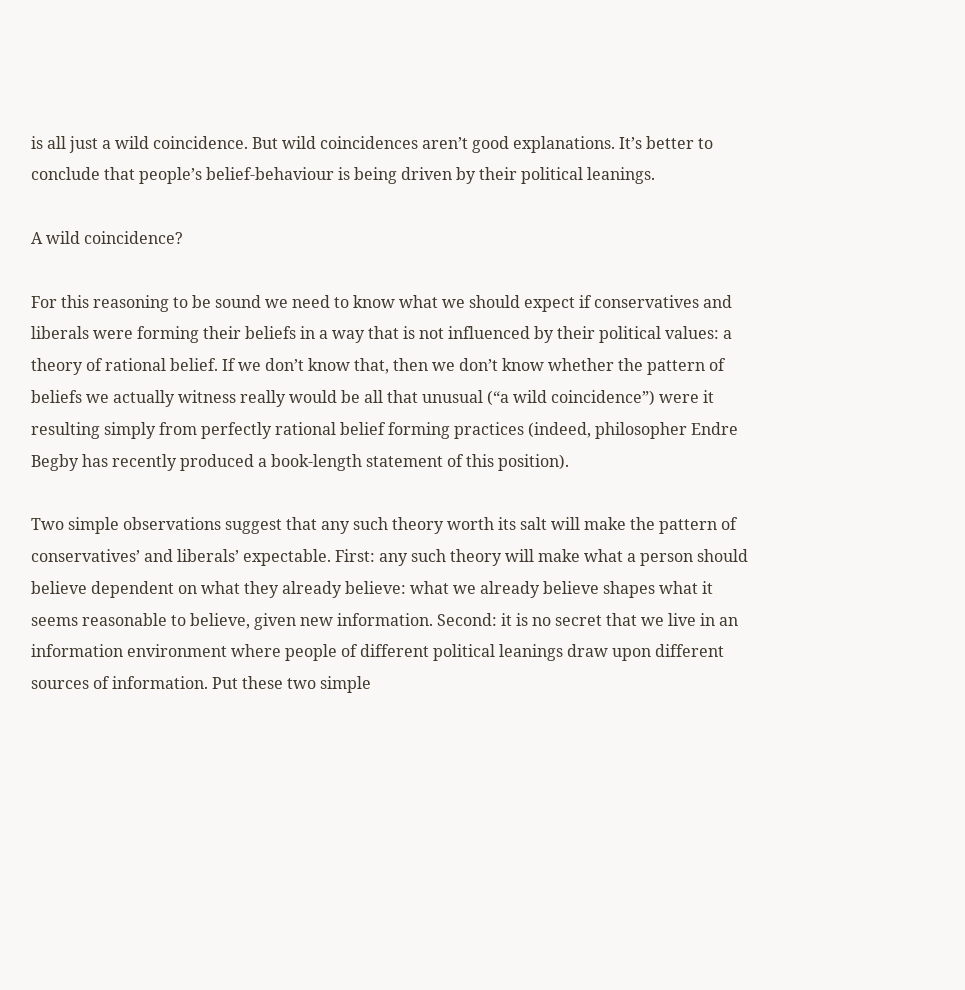is all just a wild coincidence. But wild coincidences aren’t good explanations. It’s better to conclude that people’s belief-behaviour is being driven by their political leanings.

A wild coincidence?

For this reasoning to be sound we need to know what we should expect if conservatives and liberals were forming their beliefs in a way that is not influenced by their political values: a theory of rational belief. If we don’t know that, then we don’t know whether the pattern of beliefs we actually witness really would be all that unusual (“a wild coincidence”) were it resulting simply from perfectly rational belief forming practices (indeed, philosopher Endre Begby has recently produced a book-length statement of this position).

Two simple observations suggest that any such theory worth its salt will make the pattern of conservatives’ and liberals’ expectable. First: any such theory will make what a person should believe dependent on what they already believe: what we already believe shapes what it seems reasonable to believe, given new information. Second: it is no secret that we live in an information environment where people of different political leanings draw upon different sources of information. Put these two simple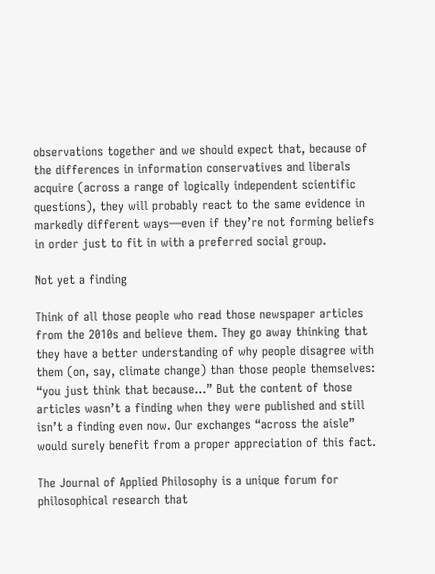observations together and we should expect that, because of the differences in information conservatives and liberals acquire (across a range of logically independent scientific questions), they will probably react to the same evidence in markedly different ways—even if they’re not forming beliefs in order just to fit in with a preferred social group.

Not yet a finding

Think of all those people who read those newspaper articles from the 2010s and believe them. They go away thinking that they have a better understanding of why people disagree with them (on, say, climate change) than those people themselves: “you just think that because…” But the content of those articles wasn’t a finding when they were published and still isn’t a finding even now. Our exchanges “across the aisle” would surely benefit from a proper appreciation of this fact.

The Journal of Applied Philosophy is a unique forum for philosophical research that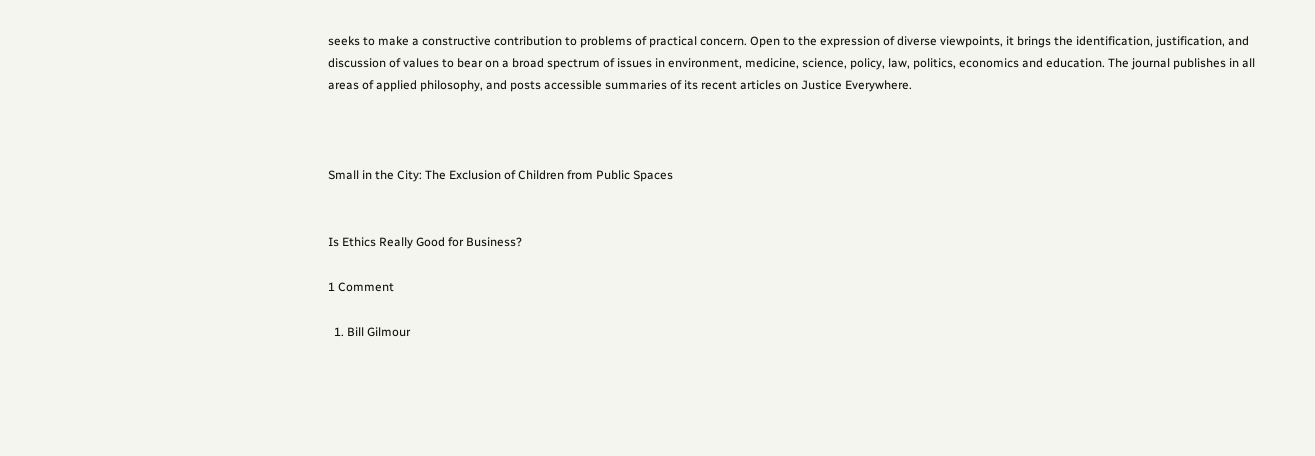seeks to make a constructive contribution to problems of practical concern. Open to the expression of diverse viewpoints, it brings the identification, justification, and discussion of values to bear on a broad spectrum of issues in environment, medicine, science, policy, law, politics, economics and education. The journal publishes in all areas of applied philosophy, and posts accessible summaries of its recent articles on Justice Everywhere.



Small in the City: The Exclusion of Children from Public Spaces


Is Ethics Really Good for Business?

1 Comment

  1. Bill Gilmour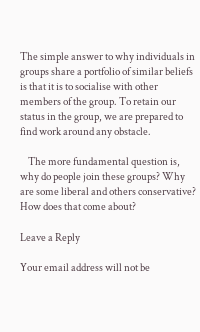The simple answer to why individuals in groups share a portfolio of similar beliefs is that it is to socialise with other members of the group. To retain our status in the group, we are prepared to find work around any obstacle.

    The more fundamental question is, why do people join these groups? Why are some liberal and others conservative? How does that come about?

Leave a Reply

Your email address will not be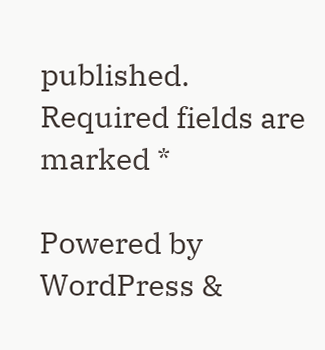published. Required fields are marked *

Powered by WordPress &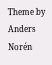Theme by Anders Norén